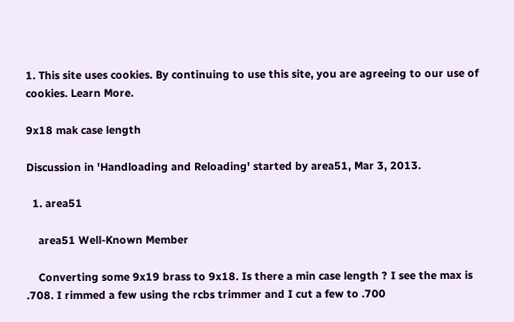1. This site uses cookies. By continuing to use this site, you are agreeing to our use of cookies. Learn More.

9x18 mak case length

Discussion in 'Handloading and Reloading' started by area51, Mar 3, 2013.

  1. area51

    area51 Well-Known Member

    Converting some 9x19 brass to 9x18. Is there a min case length ? I see the max is .708. I rimmed a few using the rcbs trimmer and I cut a few to .700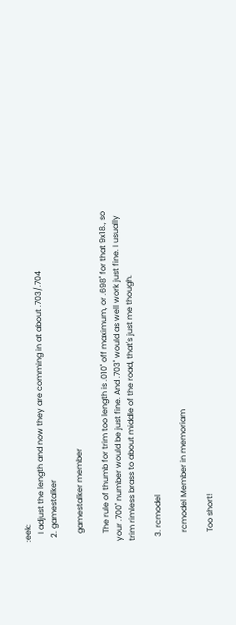:eek:
    I adjust the length and now they are comming in at about .703/.704
  2. gamestalker

    gamestalker member

    The rule of thumb for trim too length is .010" off maximum, or .698" for that 9x18., so your .700" number would be just fine. And .703" would as well work just fine. I usually trim rimless brass to about middle of the road, that's just me though.

  3. rcmodel

    rcmodel Member in memoriam

    Too short!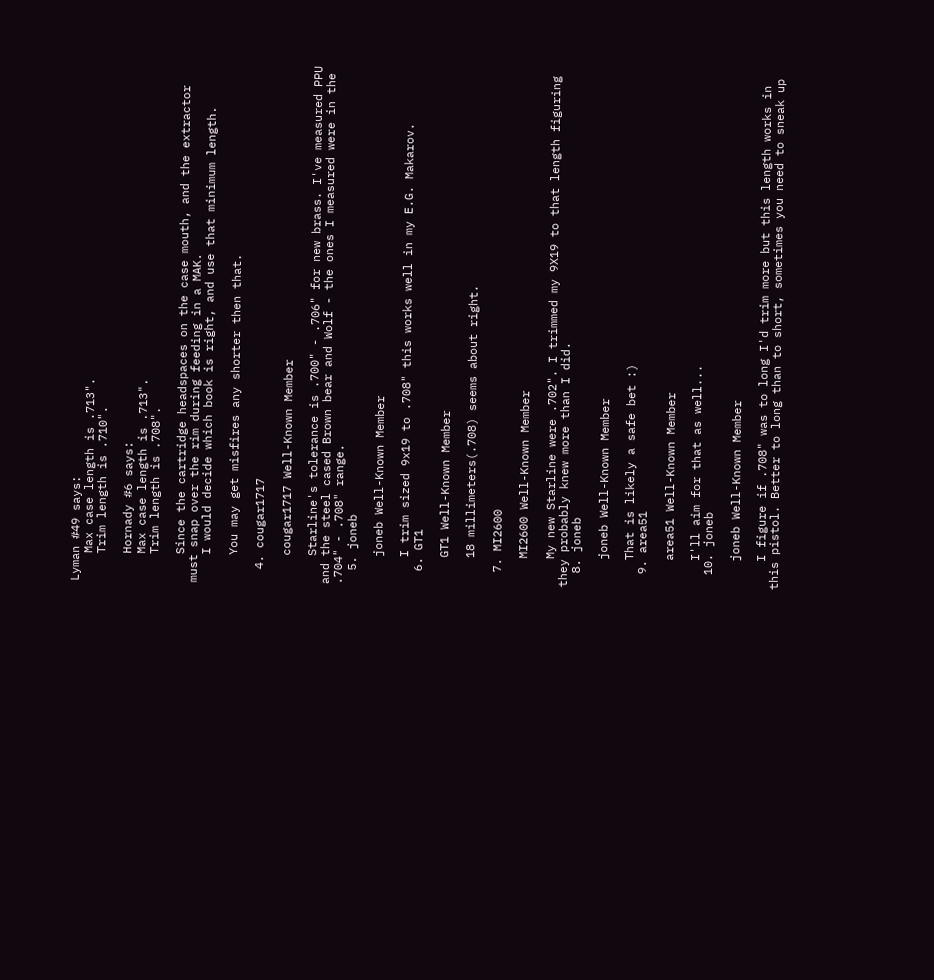Lyman #49 says:
    Max case length is .713".
    Trim length is .710".

    Hornady #6 says:
    Max case length is .713".
    Trim length is .708".

    Since the cartridge headspaces on the case mouth, and the extractor must snap over the rim during feeding in a MAK.
    I would decide which book is right, and use that minimum length.

    You may get misfires any shorter then that.

  4. cougar1717

    cougar1717 Well-Known Member

    Starline's tolerance is .700" - .706" for new brass. I've measured PPU and the steel cased Brown bear and Wolf - the ones I measured were in the .704" - .708" range.
  5. joneb

    joneb Well-Known Member

    I trim sized 9x19 to .708" this works well in my E.G. Makarov.
  6. GT1

    GT1 Well-Known Member

    18 millimeters(.708) seems about right.

  7. MI2600

    MI2600 Well-Known Member

    My new Starline were .702". I trimmed my 9X19 to that length figuring they probably knew more than I did.
  8. joneb

    joneb Well-Known Member

    That is likely a safe bet :)
  9. area51

    area51 Well-Known Member

    I'll aim for that as well...
  10. joneb

    joneb Well-Known Member

    I figure if .708" was to long I'd trim more but this length works in this pistol. Better to long than to short, sometimes you need to sneak up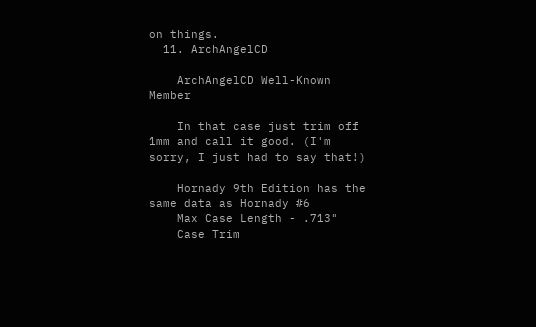on things.
  11. ArchAngelCD

    ArchAngelCD Well-Known Member

    In that case just trim off 1mm and call it good. (I'm sorry, I just had to say that!)

    Hornady 9th Edition has the same data as Hornady #6
    Max Case Length - .713"
    Case Trim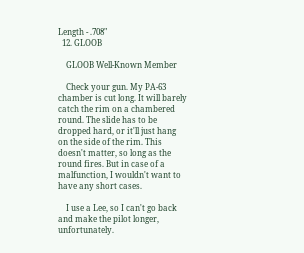Length - .708"
  12. GLOOB

    GLOOB Well-Known Member

    Check your gun. My PA-63 chamber is cut long. It will barely catch the rim on a chambered round. The slide has to be dropped hard, or it'll just hang on the side of the rim. This doesn't matter, so long as the round fires. But in case of a malfunction, I wouldn't want to have any short cases.

    I use a Lee, so I can't go back and make the pilot longer, unfortunately.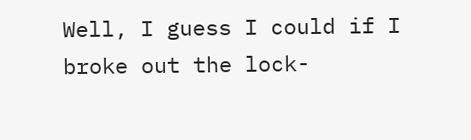Well, I guess I could if I broke out the lock-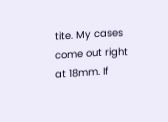tite. My cases come out right at 18mm. If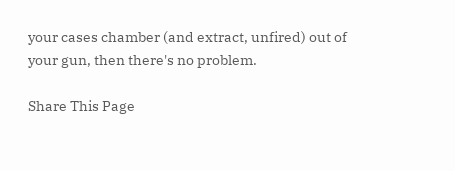your cases chamber (and extract, unfired) out of your gun, then there's no problem.

Share This Page